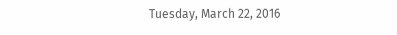Tuesday, March 22, 2016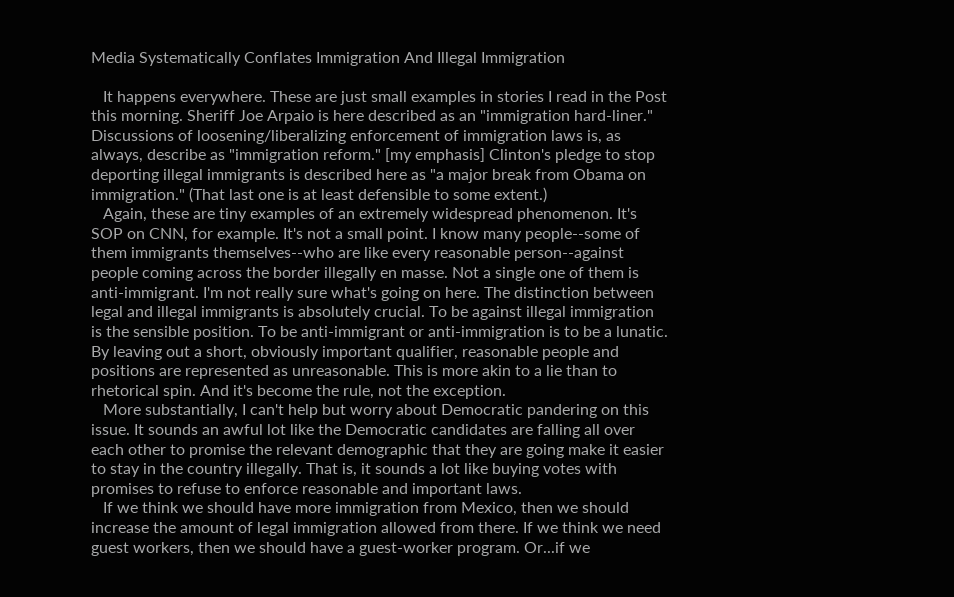Media Systematically Conflates Immigration And Illegal Immigration

   It happens everywhere. These are just small examples in stories I read in the Post this morning. Sheriff Joe Arpaio is here described as an "immigration hard-liner." Discussions of loosening/liberalizing enforcement of immigration laws is, as always, describe as "immigration reform." [my emphasis] Clinton's pledge to stop deporting illegal immigrants is described here as "a major break from Obama on immigration." (That last one is at least defensible to some extent.)
   Again, these are tiny examples of an extremely widespread phenomenon. It's SOP on CNN, for example. It's not a small point. I know many people--some of them immigrants themselves--who are like every reasonable person--against people coming across the border illegally en masse. Not a single one of them is anti-immigrant. I'm not really sure what's going on here. The distinction between legal and illegal immigrants is absolutely crucial. To be against illegal immigration is the sensible position. To be anti-immigrant or anti-immigration is to be a lunatic. By leaving out a short, obviously important qualifier, reasonable people and positions are represented as unreasonable. This is more akin to a lie than to rhetorical spin. And it's become the rule, not the exception.
   More substantially, I can't help but worry about Democratic pandering on this issue. It sounds an awful lot like the Democratic candidates are falling all over each other to promise the relevant demographic that they are going make it easier to stay in the country illegally. That is, it sounds a lot like buying votes with promises to refuse to enforce reasonable and important laws.
   If we think we should have more immigration from Mexico, then we should increase the amount of legal immigration allowed from there. If we think we need guest workers, then we should have a guest-worker program. Or...if we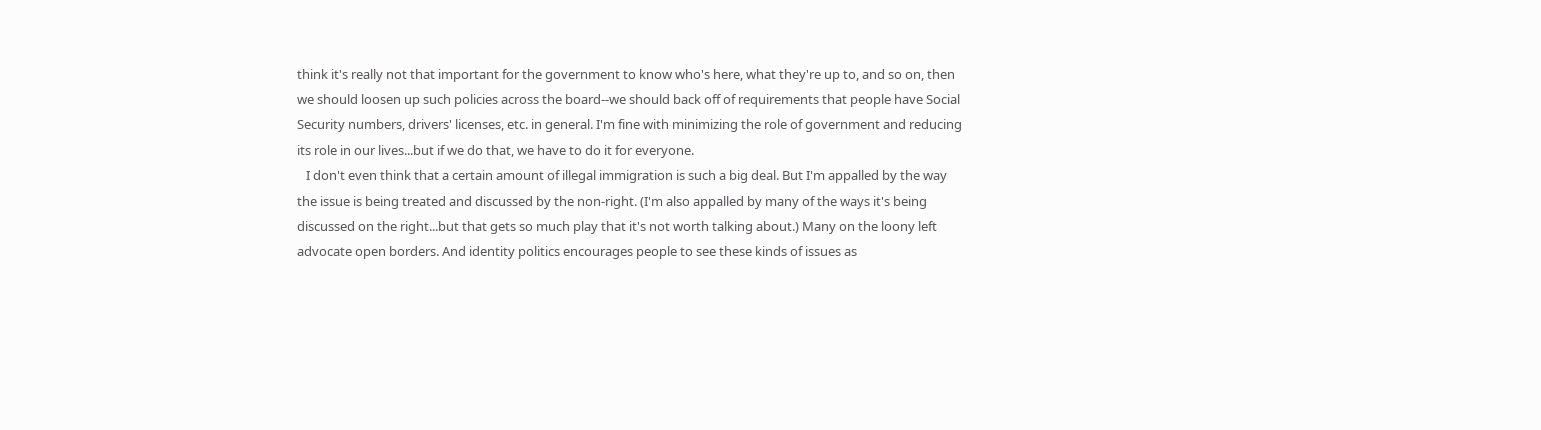think it's really not that important for the government to know who's here, what they're up to, and so on, then we should loosen up such policies across the board--we should back off of requirements that people have Social Security numbers, drivers' licenses, etc. in general. I'm fine with minimizing the role of government and reducing its role in our lives...but if we do that, we have to do it for everyone.
   I don't even think that a certain amount of illegal immigration is such a big deal. But I'm appalled by the way the issue is being treated and discussed by the non-right. (I'm also appalled by many of the ways it's being discussed on the right...but that gets so much play that it's not worth talking about.) Many on the loony left advocate open borders. And identity politics encourages people to see these kinds of issues as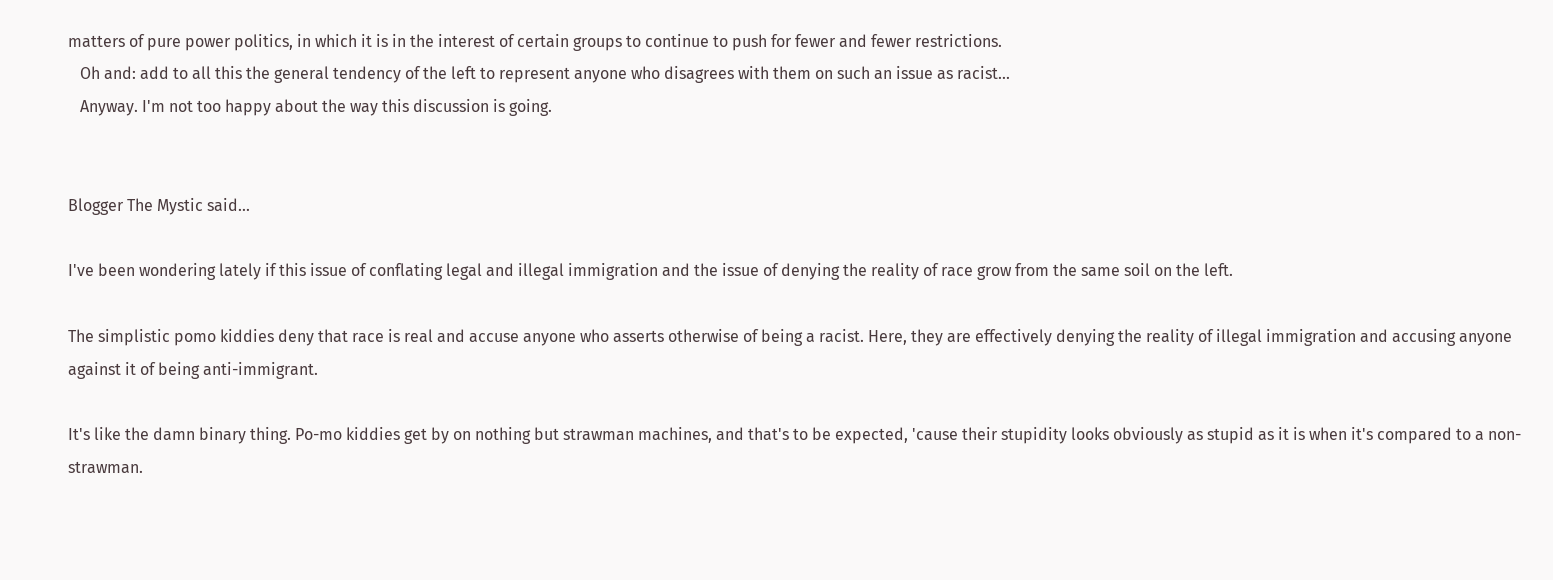matters of pure power politics, in which it is in the interest of certain groups to continue to push for fewer and fewer restrictions.
   Oh and: add to all this the general tendency of the left to represent anyone who disagrees with them on such an issue as racist...
   Anyway. I'm not too happy about the way this discussion is going.


Blogger The Mystic said...

I've been wondering lately if this issue of conflating legal and illegal immigration and the issue of denying the reality of race grow from the same soil on the left.

The simplistic pomo kiddies deny that race is real and accuse anyone who asserts otherwise of being a racist. Here, they are effectively denying the reality of illegal immigration and accusing anyone against it of being anti-immigrant.

It's like the damn binary thing. Po-mo kiddies get by on nothing but strawman machines, and that's to be expected, 'cause their stupidity looks obviously as stupid as it is when it's compared to a non-strawman.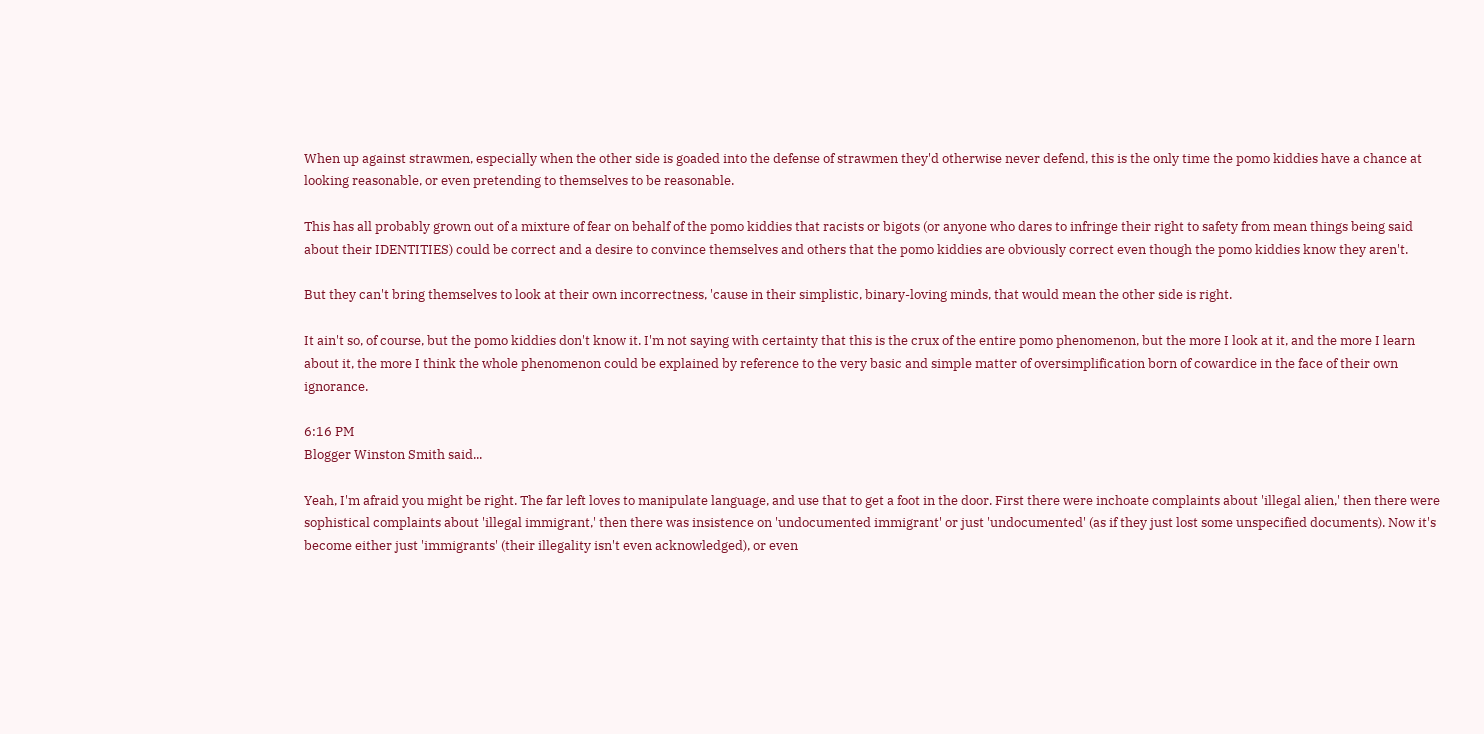When up against strawmen, especially when the other side is goaded into the defense of strawmen they'd otherwise never defend, this is the only time the pomo kiddies have a chance at looking reasonable, or even pretending to themselves to be reasonable.

This has all probably grown out of a mixture of fear on behalf of the pomo kiddies that racists or bigots (or anyone who dares to infringe their right to safety from mean things being said about their IDENTITIES) could be correct and a desire to convince themselves and others that the pomo kiddies are obviously correct even though the pomo kiddies know they aren't.

But they can't bring themselves to look at their own incorrectness, 'cause in their simplistic, binary-loving minds, that would mean the other side is right.

It ain't so, of course, but the pomo kiddies don't know it. I'm not saying with certainty that this is the crux of the entire pomo phenomenon, but the more I look at it, and the more I learn about it, the more I think the whole phenomenon could be explained by reference to the very basic and simple matter of oversimplification born of cowardice in the face of their own ignorance.

6:16 PM
Blogger Winston Smith said...

Yeah, I'm afraid you might be right. The far left loves to manipulate language, and use that to get a foot in the door. First there were inchoate complaints about 'illegal alien,' then there were sophistical complaints about 'illegal immigrant,' then there was insistence on 'undocumented immigrant' or just 'undocumented' (as if they just lost some unspecified documents). Now it's become either just 'immigrants' (their illegality isn't even acknowledged), or even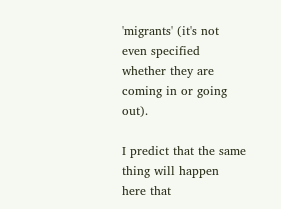'migrants' (it's not even specified whether they are coming in or going out).

I predict that the same thing will happen here that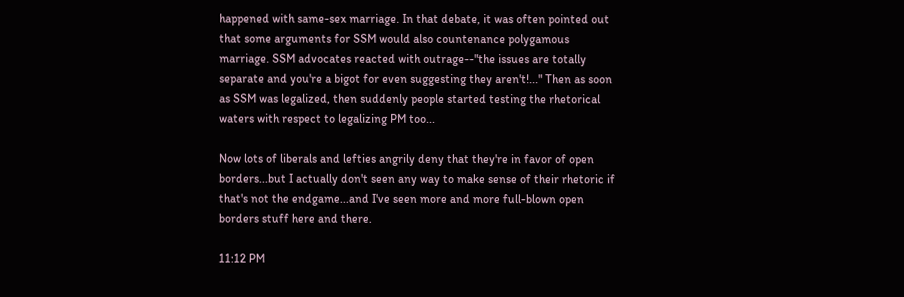happened with same-sex marriage. In that debate, it was often pointed out that some arguments for SSM would also countenance polygamous marriage. SSM advocates reacted with outrage--"the issues are totally separate and you're a bigot for even suggesting they aren't!..." Then as soon as SSM was legalized, then suddenly people started testing the rhetorical waters with respect to legalizing PM too...

Now lots of liberals and lefties angrily deny that they're in favor of open borders...but I actually don't seen any way to make sense of their rhetoric if that's not the endgame...and I've seen more and more full-blown open borders stuff here and there.

11:12 PM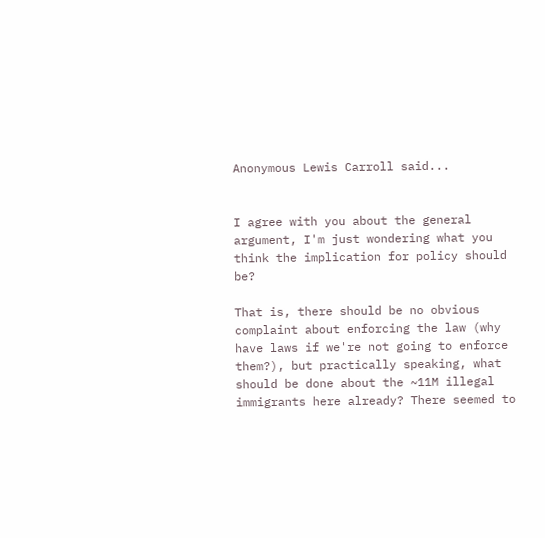Anonymous Lewis Carroll said...


I agree with you about the general argument, I'm just wondering what you think the implication for policy should be?

That is, there should be no obvious complaint about enforcing the law (why have laws if we're not going to enforce them?), but practically speaking, what should be done about the ~11M illegal immigrants here already? There seemed to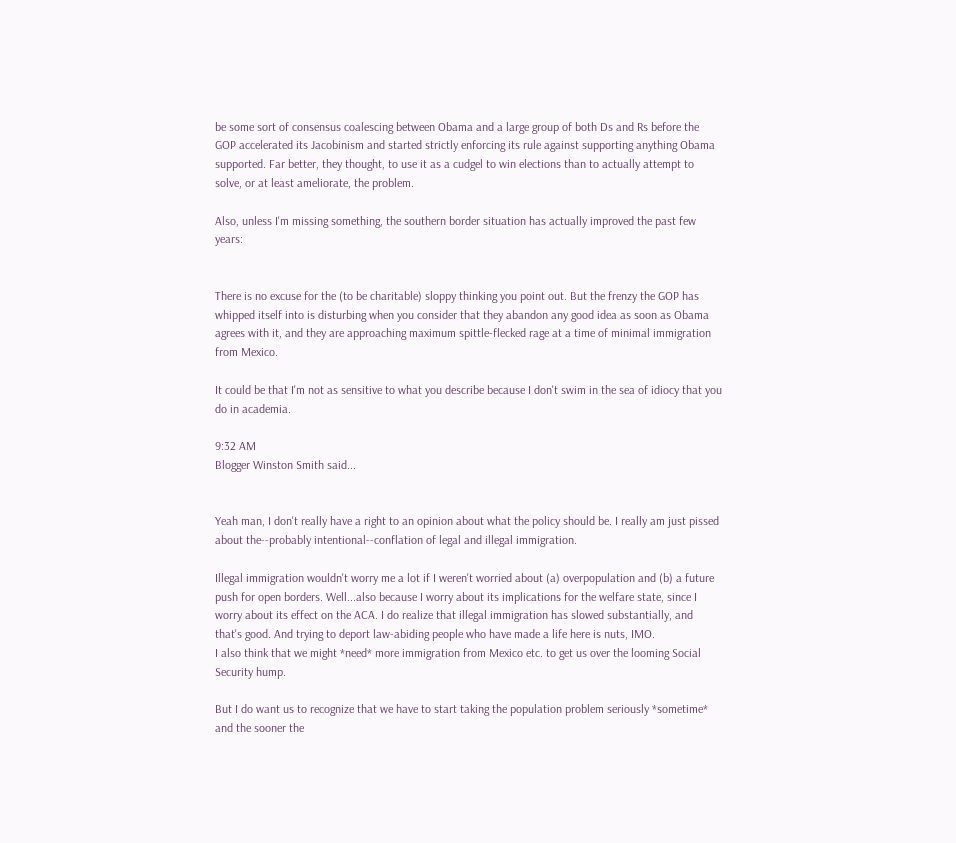be some sort of consensus coalescing between Obama and a large group of both Ds and Rs before the GOP accelerated its Jacobinism and started strictly enforcing its rule against supporting anything Obama supported. Far better, they thought, to use it as a cudgel to win elections than to actually attempt to solve, or at least ameliorate, the problem.

Also, unless I'm missing something, the southern border situation has actually improved the past few years:


There is no excuse for the (to be charitable) sloppy thinking you point out. But the frenzy the GOP has whipped itself into is disturbing when you consider that they abandon any good idea as soon as Obama agrees with it, and they are approaching maximum spittle-flecked rage at a time of minimal immigration from Mexico.

It could be that I'm not as sensitive to what you describe because I don't swim in the sea of idiocy that you do in academia.

9:32 AM
Blogger Winston Smith said...


Yeah man, I don't really have a right to an opinion about what the policy should be. I really am just pissed about the--probably intentional--conflation of legal and illegal immigration.

Illegal immigration wouldn't worry me a lot if I weren't worried about (a) overpopulation and (b) a future push for open borders. Well...also because I worry about its implications for the welfare state, since I worry about its effect on the ACA. I do realize that illegal immigration has slowed substantially, and that's good. And trying to deport law-abiding people who have made a life here is nuts, IMO.
I also think that we might *need* more immigration from Mexico etc. to get us over the looming Social Security hump.

But I do want us to recognize that we have to start taking the population problem seriously *sometime* and the sooner the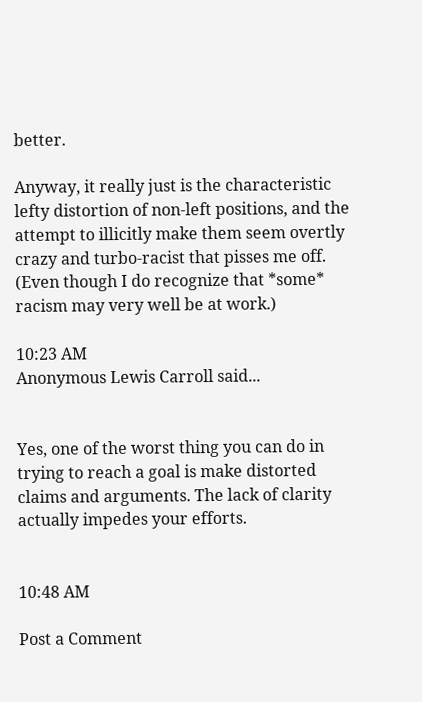better.

Anyway, it really just is the characteristic lefty distortion of non-left positions, and the attempt to illicitly make them seem overtly crazy and turbo-racist that pisses me off. (Even though I do recognize that *some* racism may very well be at work.)

10:23 AM
Anonymous Lewis Carroll said...


Yes, one of the worst thing you can do in trying to reach a goal is make distorted claims and arguments. The lack of clarity actually impedes your efforts.


10:48 AM

Post a Comment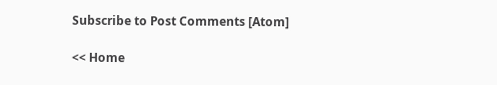Subscribe to Post Comments [Atom]

<< Home